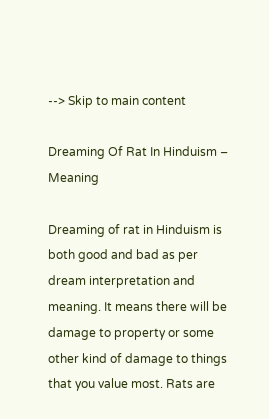--> Skip to main content

Dreaming Of Rat In Hinduism – Meaning

Dreaming of rat in Hinduism is both good and bad as per dream interpretation and meaning. It means there will be damage to property or some other kind of damage to things that you value most. Rats are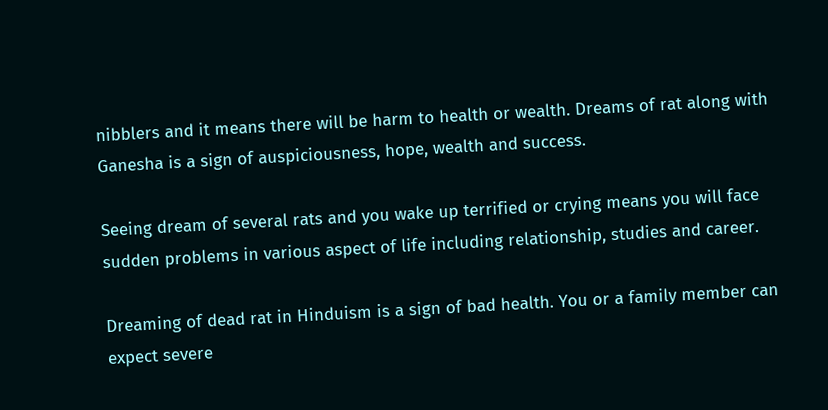nibblers and it means there will be harm to health or wealth. Dreams of rat along with Ganesha is a sign of auspiciousness, hope, wealth and success.

Seeing dream of several rats and you wake up terrified or crying means you will face sudden problems in various aspect of life including relationship, studies and career.

Dreaming of dead rat in Hinduism is a sign of bad health. You or a family member can expect severe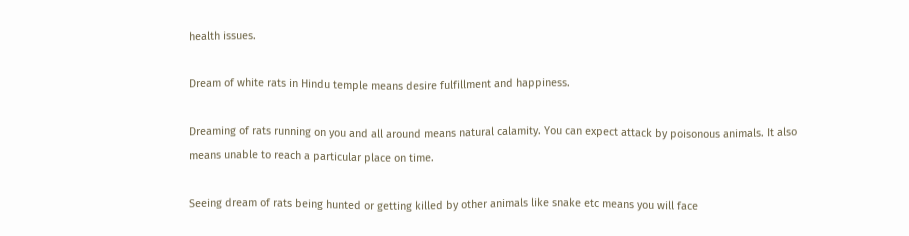health issues.

Dream of white rats in Hindu temple means desire fulfillment and happiness.

Dreaming of rats running on you and all around means natural calamity. You can expect attack by poisonous animals. It also means unable to reach a particular place on time.

Seeing dream of rats being hunted or getting killed by other animals like snake etc means you will face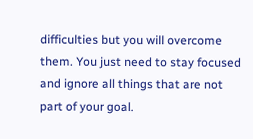difficulties but you will overcome them. You just need to stay focused and ignore all things that are not part of your goal.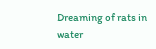Dreaming of rats in water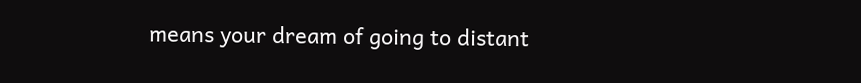means your dream of going to distant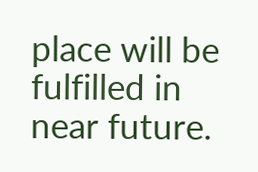place will be fulfilled in near future.